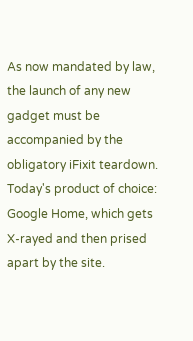As now mandated by law, the launch of any new gadget must be accompanied by the obligatory iFixit teardown. Today's product of choice: Google Home, which gets X-rayed and then prised apart by the site.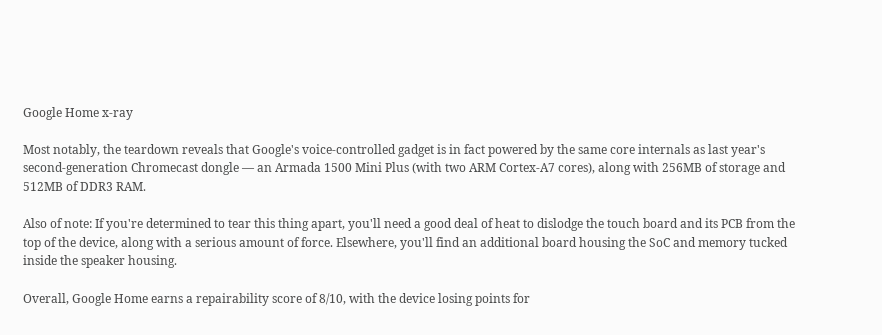Google Home x-ray

Most notably, the teardown reveals that Google's voice-controlled gadget is in fact powered by the same core internals as last year's second-generation Chromecast dongle — an Armada 1500 Mini Plus (with two ARM Cortex-A7 cores), along with 256MB of storage and 512MB of DDR3 RAM.

Also of note: If you're determined to tear this thing apart, you'll need a good deal of heat to dislodge the touch board and its PCB from the top of the device, along with a serious amount of force. Elsewhere, you'll find an additional board housing the SoC and memory tucked inside the speaker housing.

Overall, Google Home earns a repairability score of 8/10, with the device losing points for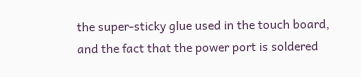the super-sticky glue used in the touch board, and the fact that the power port is soldered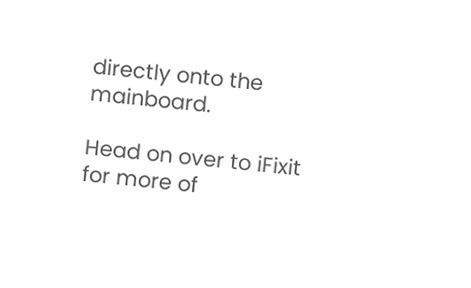directly onto the mainboard.

Head on over to iFixit for more of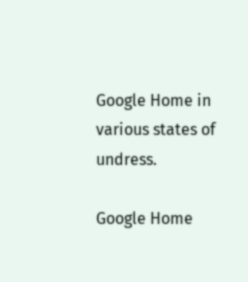Google Home in various states of undress.

Google Home